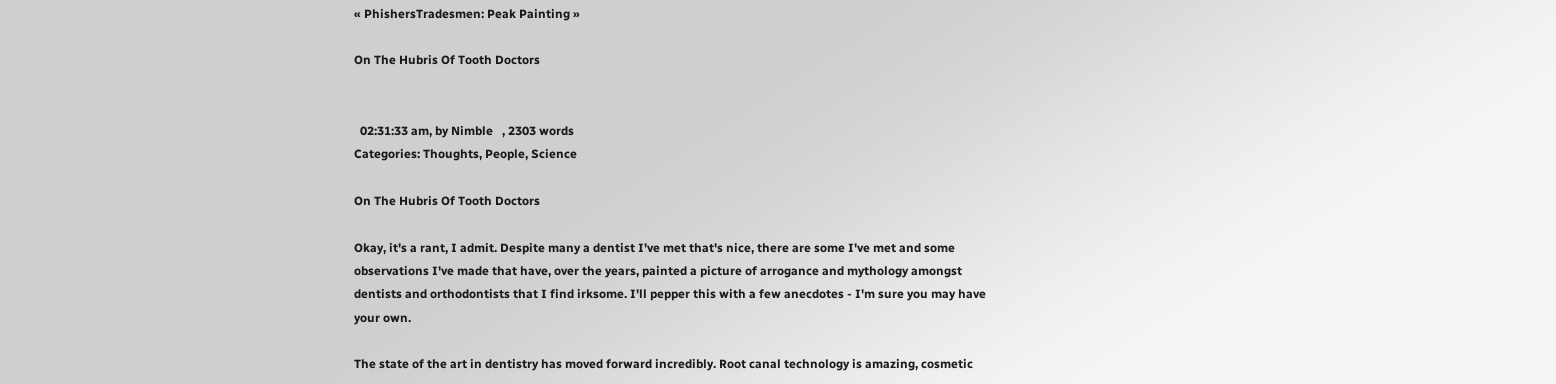« PhishersTradesmen: Peak Painting »

On The Hubris Of Tooth Doctors


  02:31:33 am, by Nimble   , 2303 words
Categories: Thoughts, People, Science

On The Hubris Of Tooth Doctors

Okay, it's a rant, I admit. Despite many a dentist I've met that's nice, there are some I've met and some observations I've made that have, over the years, painted a picture of arrogance and mythology amongst dentists and orthodontists that I find irksome. I'll pepper this with a few anecdotes - I'm sure you may have your own.

The state of the art in dentistry has moved forward incredibly. Root canal technology is amazing, cosmetic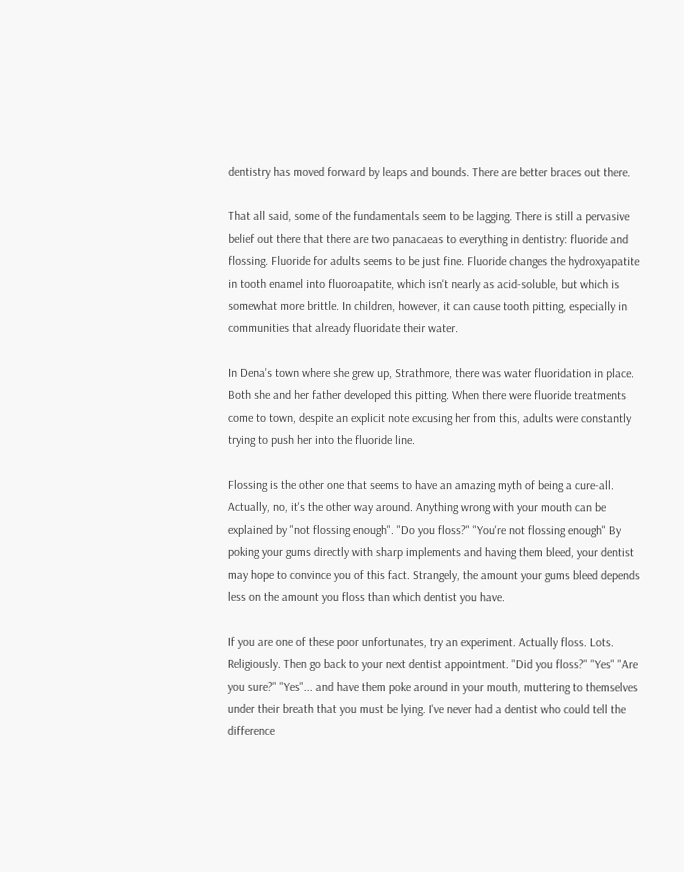dentistry has moved forward by leaps and bounds. There are better braces out there.

That all said, some of the fundamentals seem to be lagging. There is still a pervasive belief out there that there are two panacaeas to everything in dentistry: fluoride and flossing. Fluoride for adults seems to be just fine. Fluoride changes the hydroxyapatite in tooth enamel into fluoroapatite, which isn't nearly as acid-soluble, but which is somewhat more brittle. In children, however, it can cause tooth pitting, especially in communities that already fluoridate their water.

In Dena's town where she grew up, Strathmore, there was water fluoridation in place. Both she and her father developed this pitting. When there were fluoride treatments come to town, despite an explicit note excusing her from this, adults were constantly trying to push her into the fluoride line.

Flossing is the other one that seems to have an amazing myth of being a cure-all. Actually, no, it's the other way around. Anything wrong with your mouth can be explained by "not flossing enough". "Do you floss?" "You're not flossing enough" By poking your gums directly with sharp implements and having them bleed, your dentist may hope to convince you of this fact. Strangely, the amount your gums bleed depends less on the amount you floss than which dentist you have.

If you are one of these poor unfortunates, try an experiment. Actually floss. Lots. Religiously. Then go back to your next dentist appointment. "Did you floss?" "Yes" "Are you sure?" "Yes"... and have them poke around in your mouth, muttering to themselves under their breath that you must be lying. I've never had a dentist who could tell the difference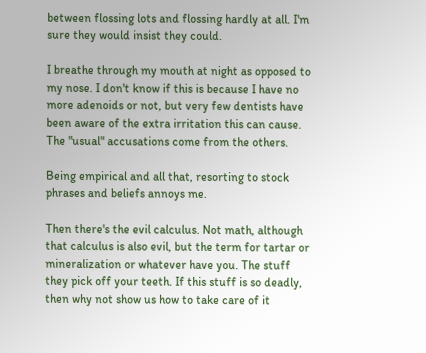between flossing lots and flossing hardly at all. I'm sure they would insist they could.

I breathe through my mouth at night as opposed to my nose. I don't know if this is because I have no more adenoids or not, but very few dentists have been aware of the extra irritation this can cause. The "usual" accusations come from the others.

Being empirical and all that, resorting to stock phrases and beliefs annoys me.

Then there's the evil calculus. Not math, although that calculus is also evil, but the term for tartar or mineralization or whatever have you. The stuff they pick off your teeth. If this stuff is so deadly, then why not show us how to take care of it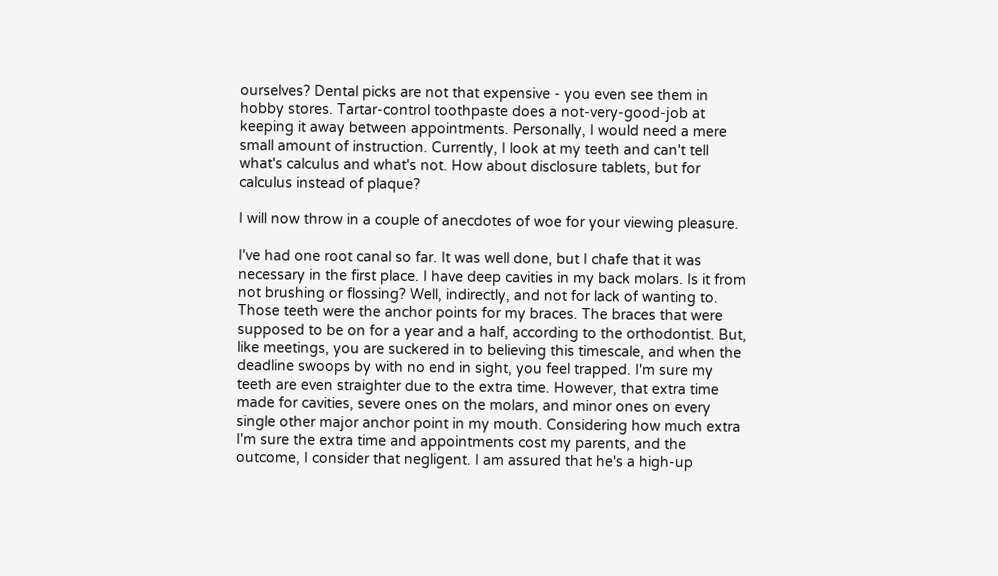ourselves? Dental picks are not that expensive - you even see them in hobby stores. Tartar-control toothpaste does a not-very-good-job at keeping it away between appointments. Personally, I would need a mere small amount of instruction. Currently, I look at my teeth and can't tell what's calculus and what's not. How about disclosure tablets, but for calculus instead of plaque?

I will now throw in a couple of anecdotes of woe for your viewing pleasure.

I've had one root canal so far. It was well done, but I chafe that it was necessary in the first place. I have deep cavities in my back molars. Is it from not brushing or flossing? Well, indirectly, and not for lack of wanting to. Those teeth were the anchor points for my braces. The braces that were supposed to be on for a year and a half, according to the orthodontist. But, like meetings, you are suckered in to believing this timescale, and when the deadline swoops by with no end in sight, you feel trapped. I'm sure my teeth are even straighter due to the extra time. However, that extra time made for cavities, severe ones on the molars, and minor ones on every single other major anchor point in my mouth. Considering how much extra I'm sure the extra time and appointments cost my parents, and the outcome, I consider that negligent. I am assured that he's a high-up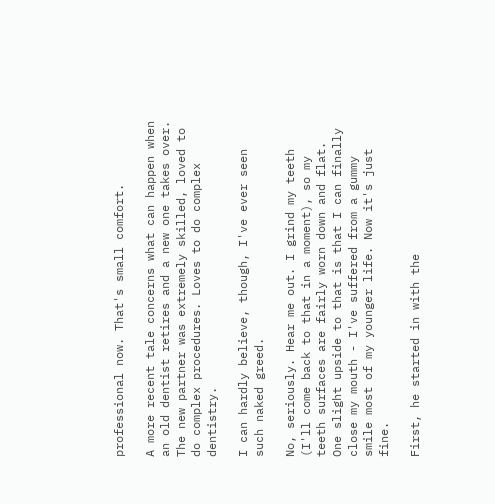professional now. That's small comfort.

A more recent tale concerns what can happen when an old dentist retires and a new one takes over. The new partner was extremely skilled, loved to do complex procedures. Loves to do complex dentistry.

I can hardly believe, though, I've ever seen such naked greed.

No, seriously. Hear me out. I grind my teeth (I'll come back to that in a moment), so my teeth surfaces are fairly worn down and flat. One slight upside to that is that I can finally close my mouth - I've suffered from a gummy smile most of my younger life. Now it's just fine.

First, he started in with the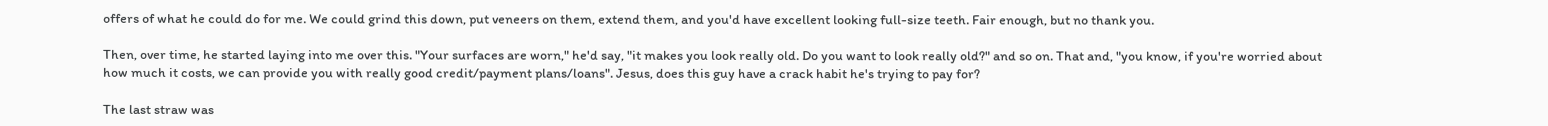offers of what he could do for me. We could grind this down, put veneers on them, extend them, and you'd have excellent looking full-size teeth. Fair enough, but no thank you.

Then, over time, he started laying into me over this. "Your surfaces are worn," he'd say, "it makes you look really old. Do you want to look really old?" and so on. That and, "you know, if you're worried about how much it costs, we can provide you with really good credit/payment plans/loans". Jesus, does this guy have a crack habit he's trying to pay for?

The last straw was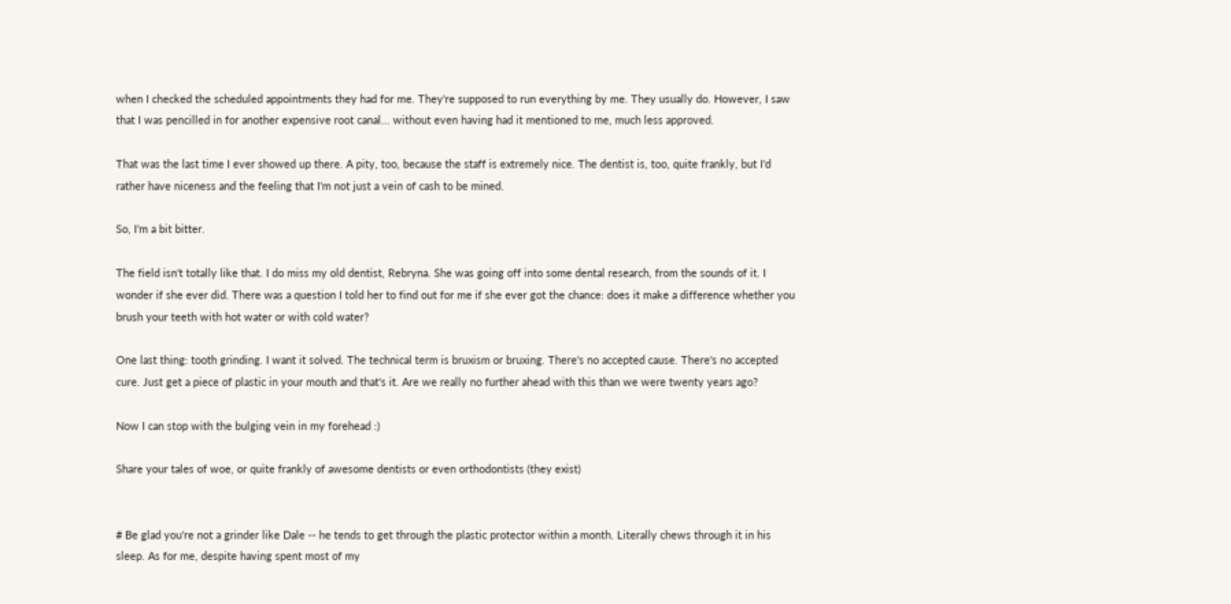when I checked the scheduled appointments they had for me. They're supposed to run everything by me. They usually do. However, I saw that I was pencilled in for another expensive root canal... without even having had it mentioned to me, much less approved.

That was the last time I ever showed up there. A pity, too, because the staff is extremely nice. The dentist is, too, quite frankly, but I'd rather have niceness and the feeling that I'm not just a vein of cash to be mined.

So, I'm a bit bitter.

The field isn't totally like that. I do miss my old dentist, Rebryna. She was going off into some dental research, from the sounds of it. I wonder if she ever did. There was a question I told her to find out for me if she ever got the chance: does it make a difference whether you brush your teeth with hot water or with cold water?

One last thing: tooth grinding. I want it solved. The technical term is bruxism or bruxing. There's no accepted cause. There's no accepted cure. Just get a piece of plastic in your mouth and that's it. Are we really no further ahead with this than we were twenty years ago?

Now I can stop with the bulging vein in my forehead :)

Share your tales of woe, or quite frankly of awesome dentists or even orthodontists (they exist)


# Be glad you're not a grinder like Dale -- he tends to get through the plastic protector within a month. Literally chews through it in his sleep. As for me, despite having spent most of my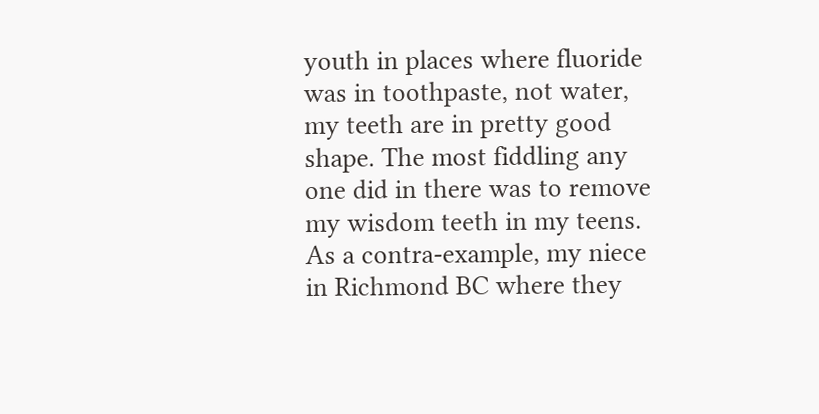youth in places where fluoride was in toothpaste, not water, my teeth are in pretty good shape. The most fiddling any one did in there was to remove my wisdom teeth in my teens. As a contra-example, my niece in Richmond BC where they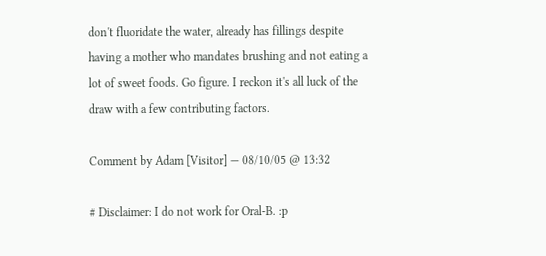don't fluoridate the water, already has fillings despite having a mother who mandates brushing and not eating a lot of sweet foods. Go figure. I reckon it's all luck of the draw with a few contributing factors.

Comment by Adam [Visitor] — 08/10/05 @ 13:32

# Disclaimer: I do not work for Oral-B. :p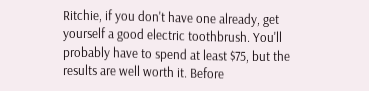Ritchie, if you don't have one already, get yourself a good electric toothbrush. You'll probably have to spend at least $75, but the results are well worth it. Before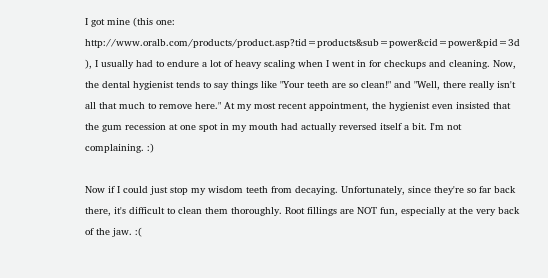I got mine (this one: http://www.oralb.com/products/product.asp?tid=products&sub=power&cid=power&pid=3d ), I usually had to endure a lot of heavy scaling when I went in for checkups and cleaning. Now, the dental hygienist tends to say things like "Your teeth are so clean!" and "Well, there really isn't all that much to remove here." At my most recent appointment, the hygienist even insisted that the gum recession at one spot in my mouth had actually reversed itself a bit. I'm not complaining. :)

Now if I could just stop my wisdom teeth from decaying. Unfortunately, since they're so far back there, it's difficult to clean them thoroughly. Root fillings are NOT fun, especially at the very back of the jaw. :(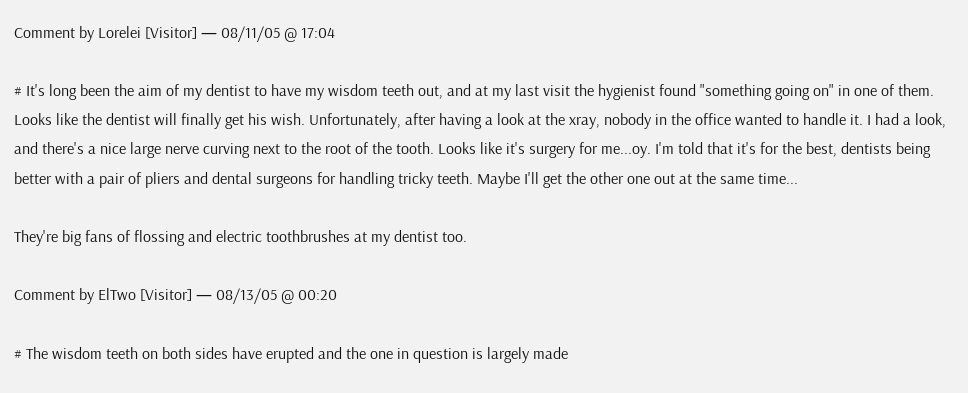Comment by Lorelei [Visitor] — 08/11/05 @ 17:04

# It's long been the aim of my dentist to have my wisdom teeth out, and at my last visit the hygienist found "something going on" in one of them. Looks like the dentist will finally get his wish. Unfortunately, after having a look at the xray, nobody in the office wanted to handle it. I had a look, and there's a nice large nerve curving next to the root of the tooth. Looks like it's surgery for me...oy. I'm told that it's for the best, dentists being better with a pair of pliers and dental surgeons for handling tricky teeth. Maybe I'll get the other one out at the same time...

They're big fans of flossing and electric toothbrushes at my dentist too.

Comment by ElTwo [Visitor] — 08/13/05 @ 00:20

# The wisdom teeth on both sides have erupted and the one in question is largely made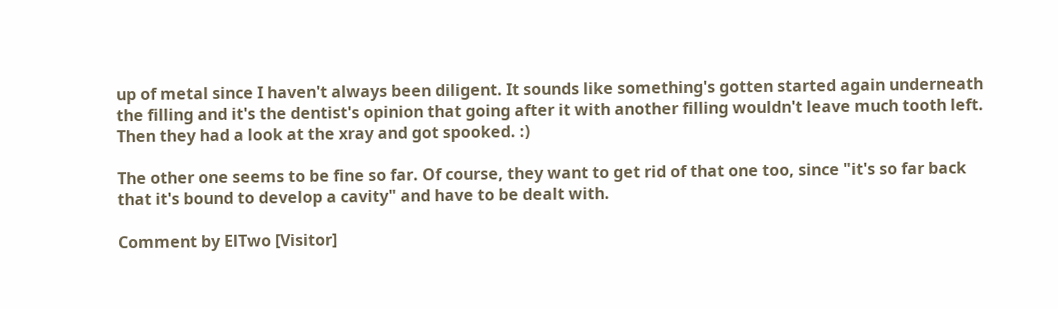up of metal since I haven't always been diligent. It sounds like something's gotten started again underneath the filling and it's the dentist's opinion that going after it with another filling wouldn't leave much tooth left. Then they had a look at the xray and got spooked. :)

The other one seems to be fine so far. Of course, they want to get rid of that one too, since "it's so far back that it's bound to develop a cavity" and have to be dealt with.

Comment by ElTwo [Visitor]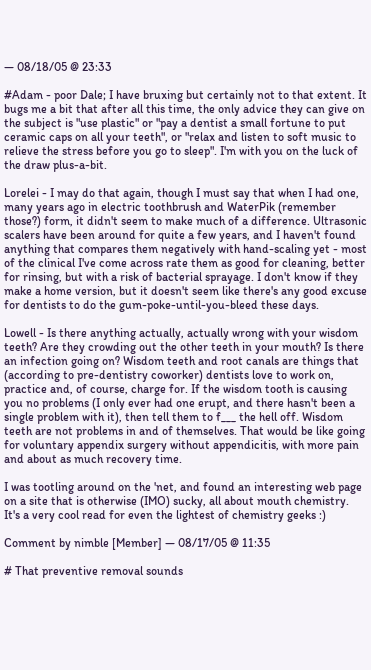— 08/18/05 @ 23:33

#Adam - poor Dale; I have bruxing but certainly not to that extent. It bugs me a bit that after all this time, the only advice they can give on the subject is "use plastic" or "pay a dentist a small fortune to put ceramic caps on all your teeth", or "relax and listen to soft music to relieve the stress before you go to sleep". I'm with you on the luck of the draw plus-a-bit.

Lorelei - I may do that again, though I must say that when I had one, many years ago in electric toothbrush and WaterPik (remember those?) form, it didn't seem to make much of a difference. Ultrasonic scalers have been around for quite a few years, and I haven't found anything that compares them negatively with hand-scaling yet - most of the clinical I've come across rate them as good for cleaning, better for rinsing, but with a risk of bacterial sprayage. I don't know if they make a home version, but it doesn't seem like there's any good excuse for dentists to do the gum-poke-until-you-bleed these days.

Lowell - Is there anything actually, actually wrong with your wisdom teeth? Are they crowding out the other teeth in your mouth? Is there an infection going on? Wisdom teeth and root canals are things that (according to pre-dentistry coworker) dentists love to work on, practice and, of course, charge for. If the wisdom tooth is causing you no problems (I only ever had one erupt, and there hasn't been a single problem with it), then tell them to f___ the hell off. Wisdom teeth are not problems in and of themselves. That would be like going for voluntary appendix surgery without appendicitis, with more pain and about as much recovery time.

I was tootling around on the 'net, and found an interesting web page on a site that is otherwise (IMO) sucky, all about mouth chemistry. It's a very cool read for even the lightest of chemistry geeks :)

Comment by nimble [Member] — 08/17/05 @ 11:35

# That preventive removal sounds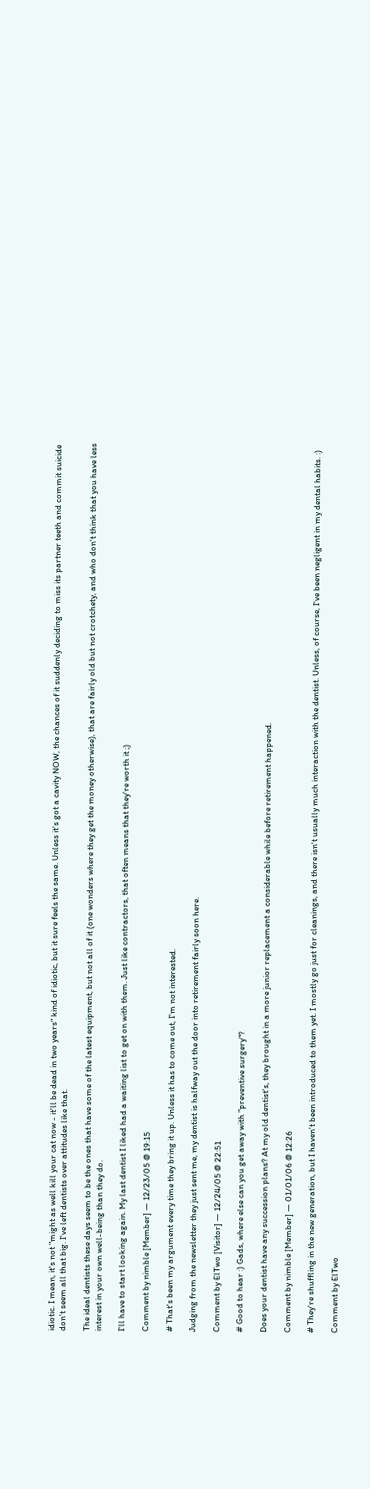idiotic. I mean, it's not "might as well kill your cat now - it'll be dead in two years" kind of idiotic, but it sure feels the same. Unless it's got a cavity NOW, the chances of it suddenly deciding to miss its partner teeth and commit suicide don't seem all that big. I've left dentists over attitudes like that.

The ideal dentists these days seem to be the ones that have some of the latest equipment, but not all of it (one wonders where they get the money otherwise), that are fairly old but not crotchety, and who don't think that you have less interest in your own well-being than they do.

I'll have to start looking again. My last dentist I liked had a waiting list to get on with them. Just like contractors, that often means that they're worth it ;)

Comment by nimble [Member] — 12/23/05 @ 19:15

# That's been my argument every time they bring it up. Unless it has to come out, I'm not interested.

Judging from the newsletter they just sent me, my dentist is halfway out the door into retirement fairly soon here.

Comment by ElTwo [Visitor] — 12/24/05 @ 22:51

# Good to hear :) Gads, where else can you get away with "preventive surgery"?

Does your dentist have any succession plans? At my old dentist's, they brought in a more junior replacement a considerable while before retirement happened.

Comment by nimble [Member] — 01/01/06 @ 12:26

# They're shuffling in the new generation, but I haven't been introduced to them yet. I mostly go just for cleanings, and there isn't usually much interaction with the dentist. Unless, of course, I've been negligent in my dental habits. :)

Comment by ElTwo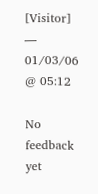[Visitor] — 01/03/06 @ 05:12

No feedback yet